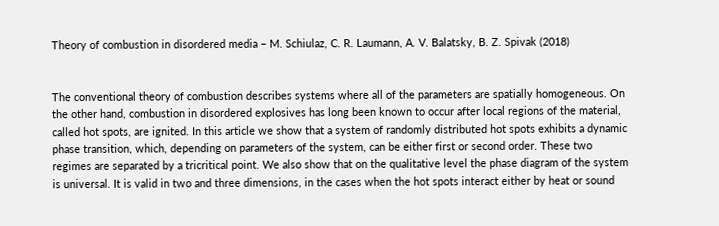Theory of combustion in disordered media – M. Schiulaz, C. R. Laumann, A. V. Balatsky, B. Z. Spivak (2018)


The conventional theory of combustion describes systems where all of the parameters are spatially homogeneous. On the other hand, combustion in disordered explosives has long been known to occur after local regions of the material, called hot spots, are ignited. In this article we show that a system of randomly distributed hot spots exhibits a dynamic phase transition, which, depending on parameters of the system, can be either first or second order. These two regimes are separated by a tricritical point. We also show that on the qualitative level the phase diagram of the system is universal. It is valid in two and three dimensions, in the cases when the hot spots interact either by heat or sound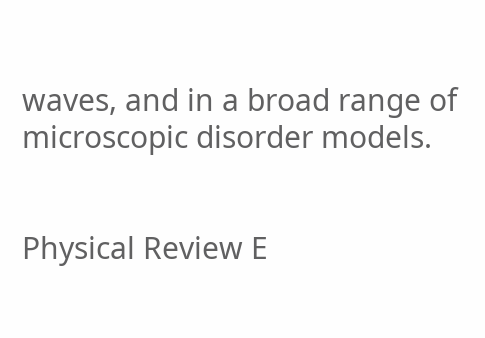waves, and in a broad range of microscopic disorder models.


Physical Review E